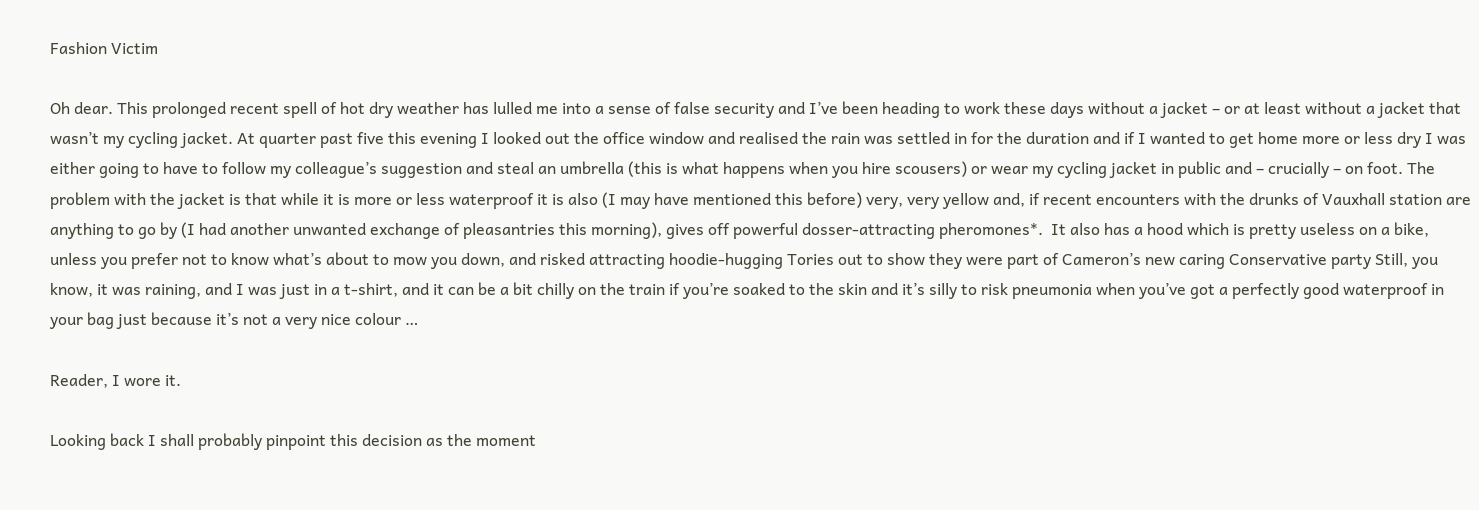Fashion Victim

Oh dear. This prolonged recent spell of hot dry weather has lulled me into a sense of false security and I’ve been heading to work these days without a jacket – or at least without a jacket that wasn’t my cycling jacket. At quarter past five this evening I looked out the office window and realised the rain was settled in for the duration and if I wanted to get home more or less dry I was either going to have to follow my colleague’s suggestion and steal an umbrella (this is what happens when you hire scousers) or wear my cycling jacket in public and – crucially – on foot. The problem with the jacket is that while it is more or less waterproof it is also (I may have mentioned this before) very, very yellow and, if recent encounters with the drunks of Vauxhall station are anything to go by (I had another unwanted exchange of pleasantries this morning), gives off powerful dosser-attracting pheromones*.  It also has a hood which is pretty useless on a bike, unless you prefer not to know what’s about to mow you down, and risked attracting hoodie-hugging Tories out to show they were part of Cameron’s new caring Conservative party Still, you know, it was raining, and I was just in a t-shirt, and it can be a bit chilly on the train if you’re soaked to the skin and it’s silly to risk pneumonia when you’ve got a perfectly good waterproof in your bag just because it’s not a very nice colour …

Reader, I wore it.

Looking back I shall probably pinpoint this decision as the moment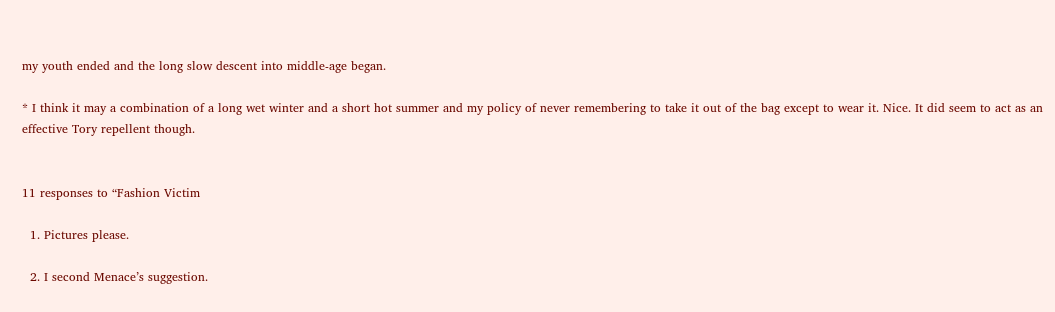my youth ended and the long slow descent into middle-age began.

* I think it may a combination of a long wet winter and a short hot summer and my policy of never remembering to take it out of the bag except to wear it. Nice. It did seem to act as an effective Tory repellent though.


11 responses to “Fashion Victim

  1. Pictures please.

  2. I second Menace’s suggestion.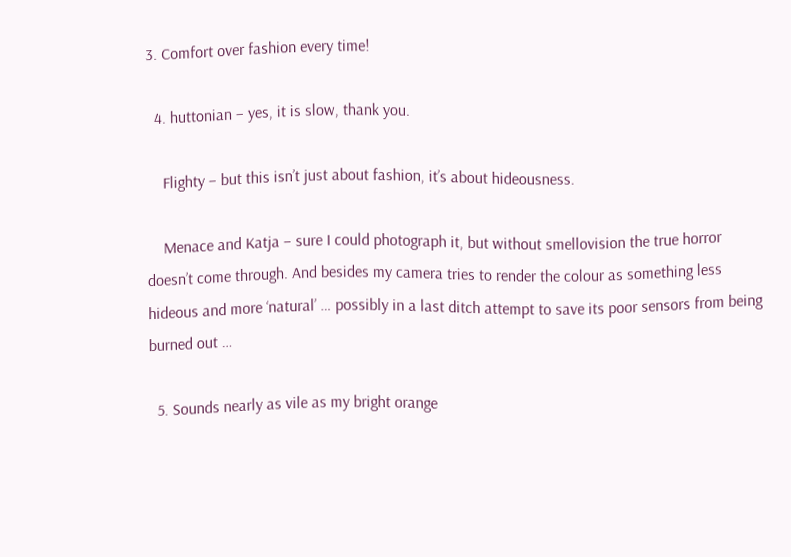3. Comfort over fashion every time!

  4. huttonian – yes, it is slow, thank you.

    Flighty – but this isn’t just about fashion, it’s about hideousness.

    Menace and Katja – sure I could photograph it, but without smellovision the true horror doesn’t come through. And besides my camera tries to render the colour as something less hideous and more ‘natural’ … possibly in a last ditch attempt to save its poor sensors from being burned out …

  5. Sounds nearly as vile as my bright orange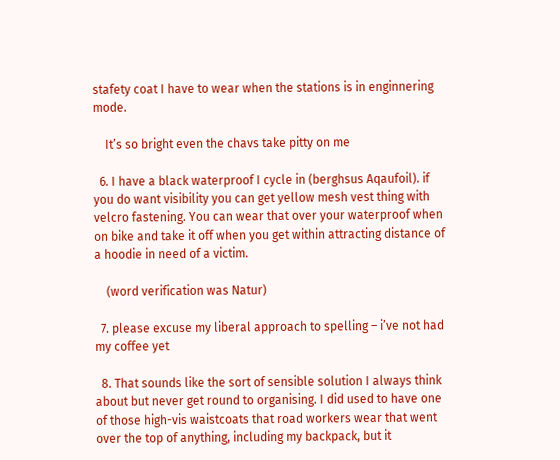stafety coat I have to wear when the stations is in enginnering mode.

    It’s so bright even the chavs take pitty on me

  6. I have a black waterproof I cycle in (berghsus Aqaufoil). if you do want visibility you can get yellow mesh vest thing with velcro fastening. You can wear that over your waterproof when on bike and take it off when you get within attracting distance of a hoodie in need of a victim.

    (word verification was Natur)

  7. please excuse my liberal approach to spelling – i’ve not had my coffee yet

  8. That sounds like the sort of sensible solution I always think about but never get round to organising. I did used to have one of those high-vis waistcoats that road workers wear that went over the top of anything, including my backpack, but it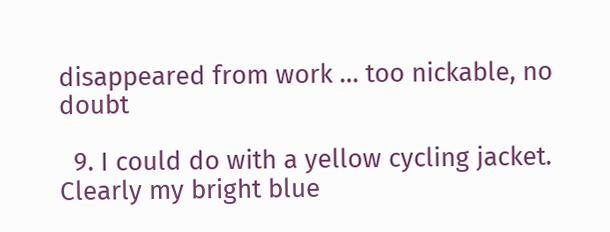disappeared from work … too nickable, no doubt

  9. I could do with a yellow cycling jacket. Clearly my bright blue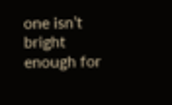one isn’t bright enough for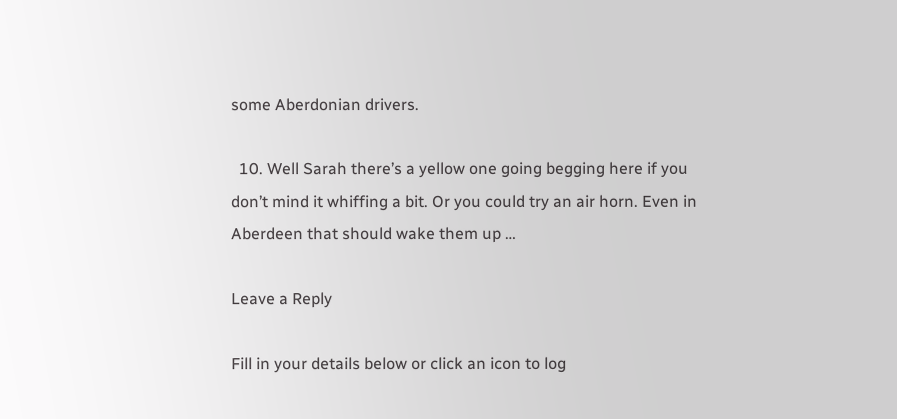some Aberdonian drivers.

  10. Well Sarah there’s a yellow one going begging here if you don’t mind it whiffing a bit. Or you could try an air horn. Even in Aberdeen that should wake them up …

Leave a Reply

Fill in your details below or click an icon to log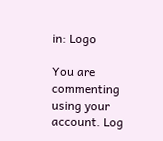in: Logo

You are commenting using your account. Log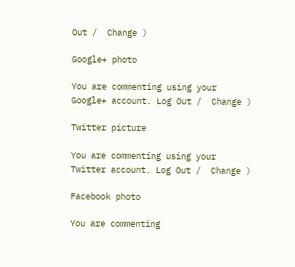Out /  Change )

Google+ photo

You are commenting using your Google+ account. Log Out /  Change )

Twitter picture

You are commenting using your Twitter account. Log Out /  Change )

Facebook photo

You are commenting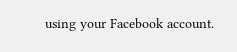using your Facebook account.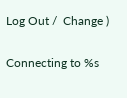Log Out /  Change )


Connecting to %s